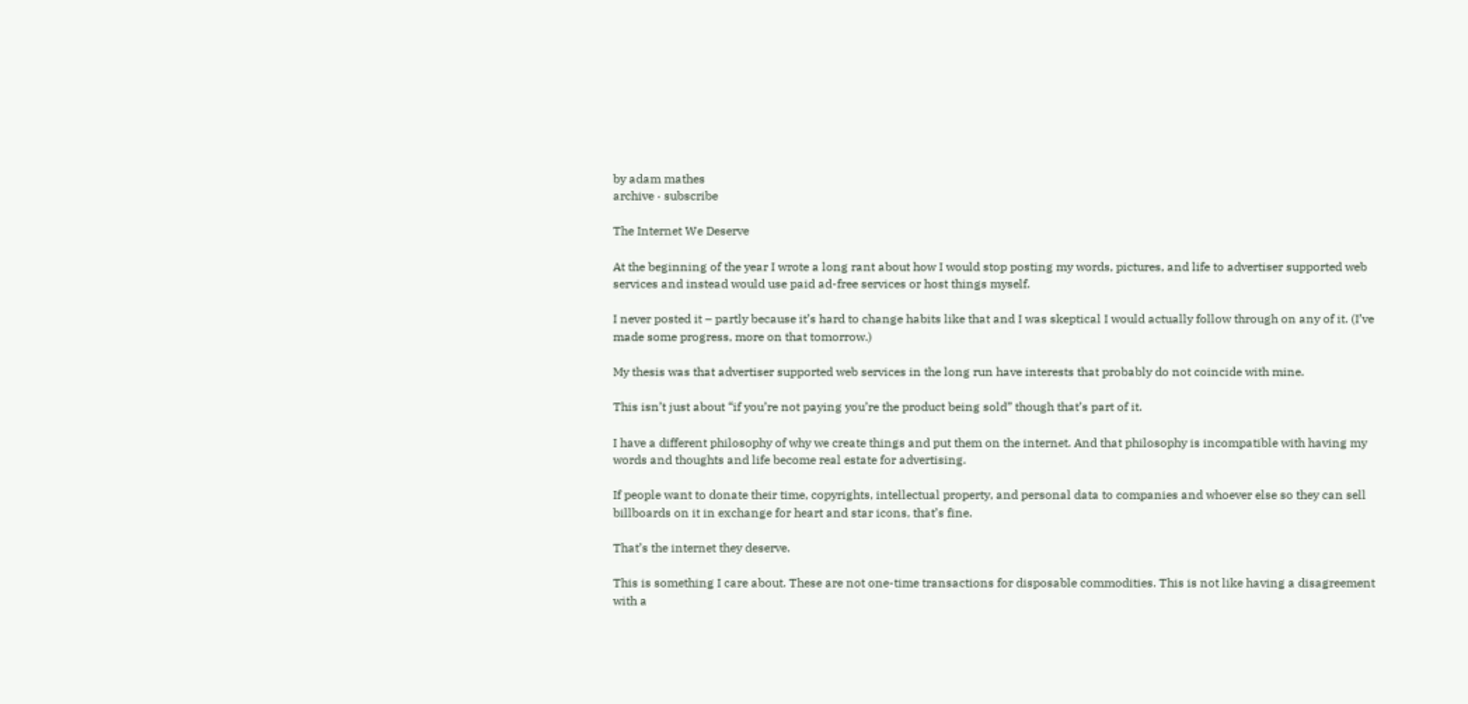by adam mathes
archive · subscribe

The Internet We Deserve

At the beginning of the year I wrote a long rant about how I would stop posting my words, pictures, and life to advertiser supported web services and instead would use paid ad-free services or host things myself.

I never posted it – partly because it’s hard to change habits like that and I was skeptical I would actually follow through on any of it. (I’ve made some progress, more on that tomorrow.)

My thesis was that advertiser supported web services in the long run have interests that probably do not coincide with mine.

This isn’t just about “if you’re not paying you’re the product being sold” though that’s part of it.

I have a different philosophy of why we create things and put them on the internet. And that philosophy is incompatible with having my words and thoughts and life become real estate for advertising.

If people want to donate their time, copyrights, intellectual property, and personal data to companies and whoever else so they can sell billboards on it in exchange for heart and star icons, that’s fine.

That’s the internet they deserve.

This is something I care about. These are not one-time transactions for disposable commodities. This is not like having a disagreement with a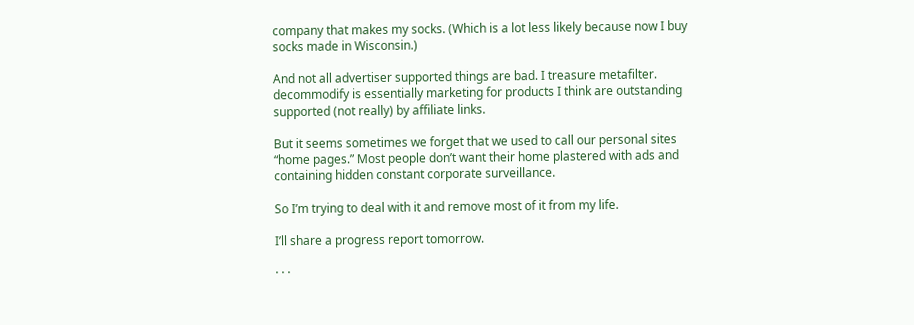company that makes my socks. (Which is a lot less likely because now I buy socks made in Wisconsin.)

And not all advertiser supported things are bad. I treasure metafilter. decommodify is essentially marketing for products I think are outstanding supported (not really) by affiliate links.

But it seems sometimes we forget that we used to call our personal sites “home pages.” Most people don’t want their home plastered with ads and containing hidden constant corporate surveillance.

So I’m trying to deal with it and remove most of it from my life.

I’ll share a progress report tomorrow.

· · ·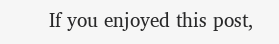If you enjoyed this post,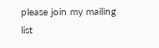please join my mailing list